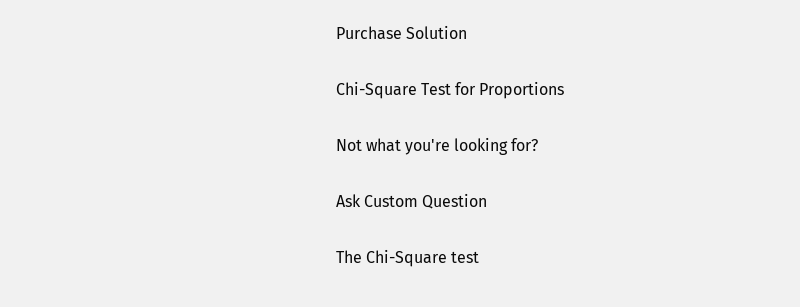Purchase Solution

Chi-Square Test for Proportions

Not what you're looking for?

Ask Custom Question

The Chi-Square test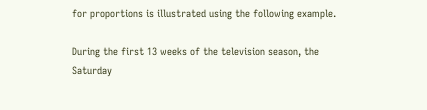for proportions is illustrated using the following example.

During the first 13 weeks of the television season, the Saturday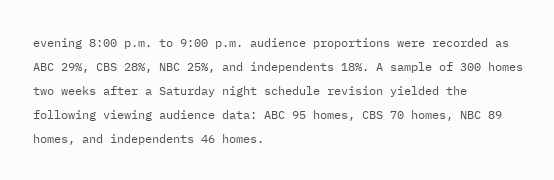evening 8:00 p.m. to 9:00 p.m. audience proportions were recorded as ABC 29%, CBS 28%, NBC 25%, and independents 18%. A sample of 300 homes two weeks after a Saturday night schedule revision yielded the following viewing audience data: ABC 95 homes, CBS 70 homes, NBC 89 homes, and independents 46 homes.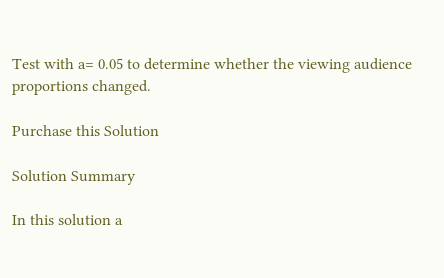Test with a= 0.05 to determine whether the viewing audience proportions changed.

Purchase this Solution

Solution Summary

In this solution a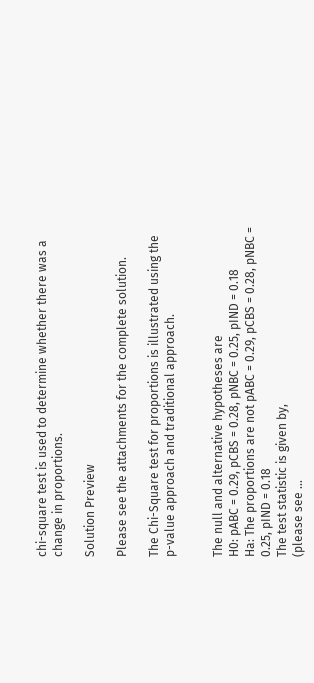chi-square test is used to determine whether there was a change in proportions.

Solution Preview

Please see the attachments for the complete solution.

The Chi-Square test for proportions is illustrated using the p-value approach and traditional approach.


The null and alternative hypotheses are
H0: pABC = 0.29, pCBS = 0.28, pNBC = 0.25, pIND = 0.18
Ha: The proportions are not pABC = 0.29, pCBS = 0.28, pNBC = 0.25, pIND = 0.18
The test statistic is given by,
(please see ...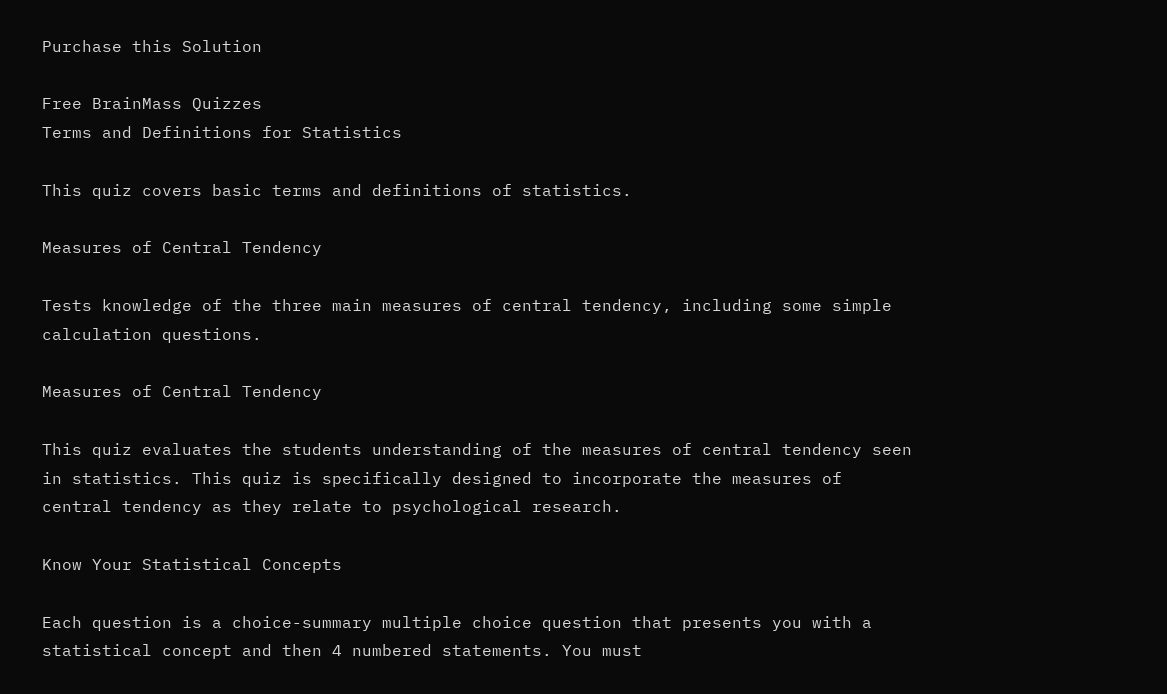Purchase this Solution

Free BrainMass Quizzes
Terms and Definitions for Statistics

This quiz covers basic terms and definitions of statistics.

Measures of Central Tendency

Tests knowledge of the three main measures of central tendency, including some simple calculation questions.

Measures of Central Tendency

This quiz evaluates the students understanding of the measures of central tendency seen in statistics. This quiz is specifically designed to incorporate the measures of central tendency as they relate to psychological research.

Know Your Statistical Concepts

Each question is a choice-summary multiple choice question that presents you with a statistical concept and then 4 numbered statements. You must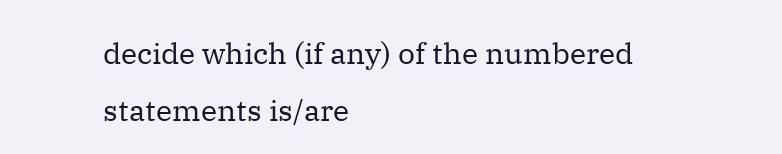decide which (if any) of the numbered statements is/are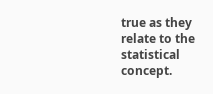true as they relate to the statistical concept.